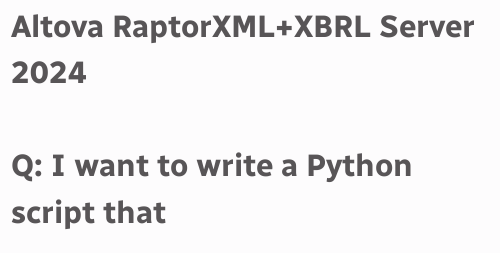Altova RaptorXML+XBRL Server 2024

Q: I want to write a Python script that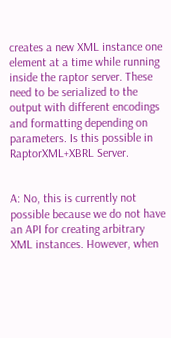creates a new XML instance one element at a time while running inside the raptor server. These need to be serialized to the output with different encodings and formatting depending on parameters. Is this possible in RaptorXML+XBRL Server.


A: No, this is currently not possible because we do not have an API for creating arbitrary XML instances. However, when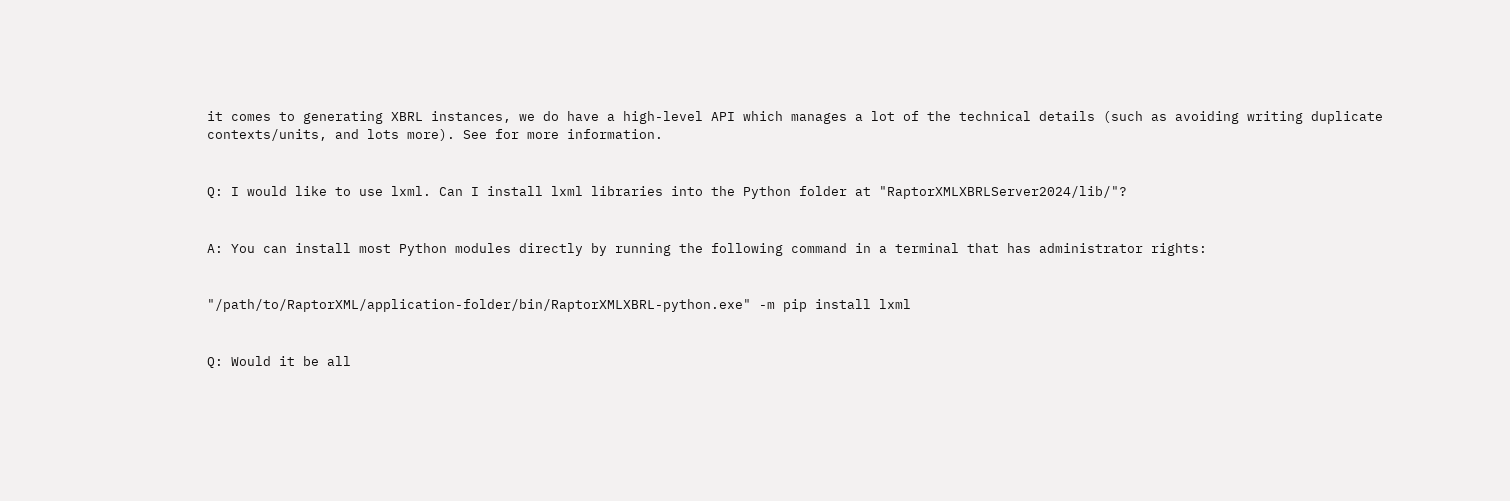it comes to generating XBRL instances, we do have a high-level API which manages a lot of the technical details (such as avoiding writing duplicate contexts/units, and lots more). See for more information.


Q: I would like to use lxml. Can I install lxml libraries into the Python folder at "RaptorXMLXBRLServer2024/lib/"?


A: You can install most Python modules directly by running the following command in a terminal that has administrator rights:


"/path/to/RaptorXML/application-folder/bin/RaptorXMLXBRL-python.exe" -m pip install lxml


Q: Would it be all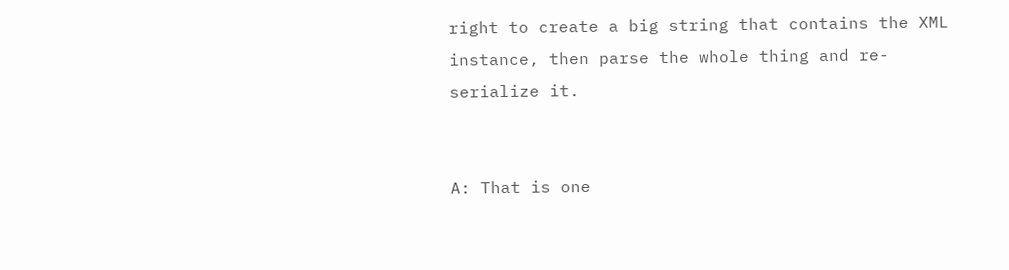right to create a big string that contains the XML instance, then parse the whole thing and re-serialize it.


A: That is one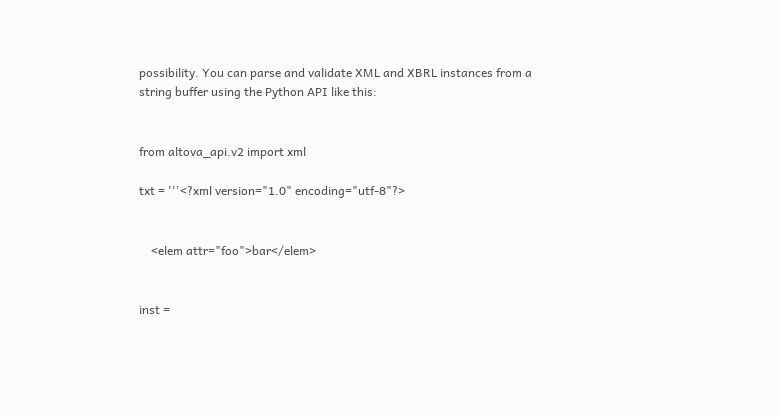possibility. You can parse and validate XML and XBRL instances from a string buffer using the Python API like this:


from altova_api.v2 import xml

txt = '''<?xml version="1.0" encoding="utf-8"?>


    <elem attr="foo">bar</elem>


inst =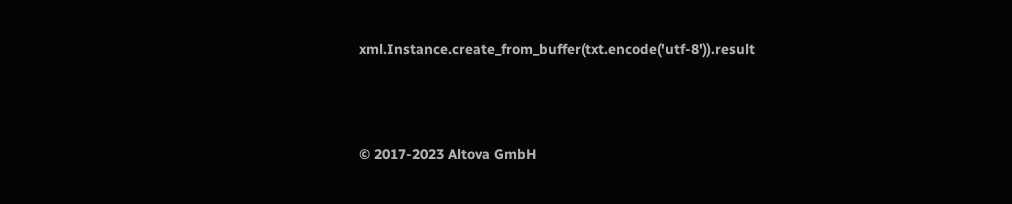xml.Instance.create_from_buffer(txt.encode('utf-8')).result



© 2017-2023 Altova GmbH